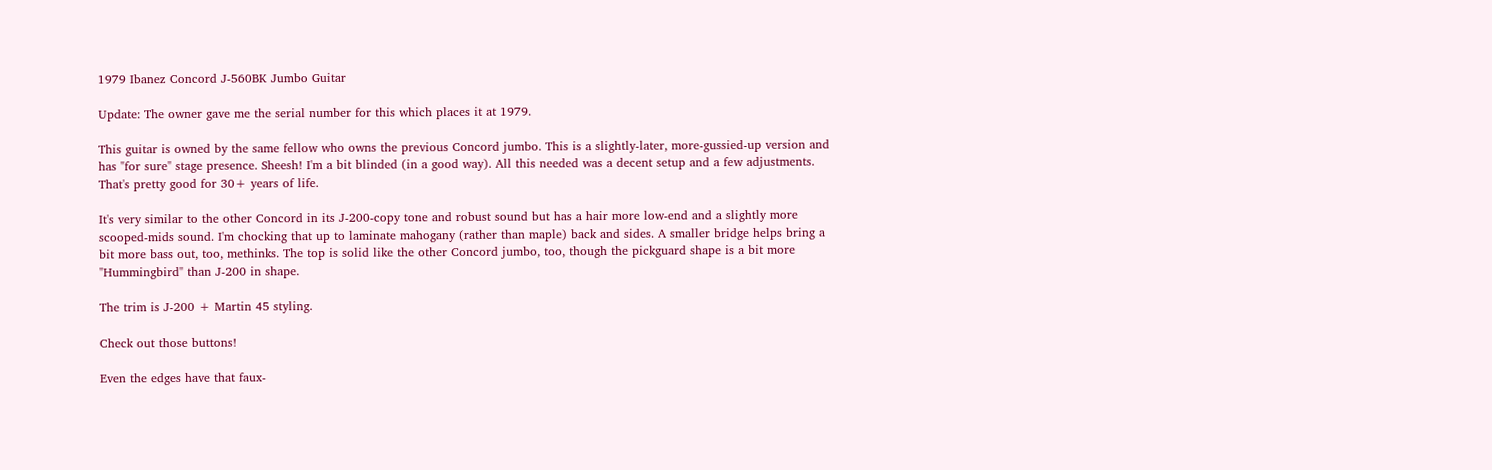1979 Ibanez Concord J-560BK Jumbo Guitar

Update: The owner gave me the serial number for this which places it at 1979.

This guitar is owned by the same fellow who owns the previous Concord jumbo. This is a slightly-later, more-gussied-up version and has "for sure" stage presence. Sheesh! I'm a bit blinded (in a good way). All this needed was a decent setup and a few adjustments. That's pretty good for 30+ years of life.

It's very similar to the other Concord in its J-200-copy tone and robust sound but has a hair more low-end and a slightly more scooped-mids sound. I'm chocking that up to laminate mahogany (rather than maple) back and sides. A smaller bridge helps bring a bit more bass out, too, methinks. The top is solid like the other Concord jumbo, too, though the pickguard shape is a bit more "Hummingbird" than J-200 in shape.

The trim is J-200 + Martin 45 styling.

Check out those buttons!

Even the edges have that faux-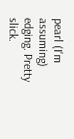pearl (I'm assuming) edging. Pretty slick.